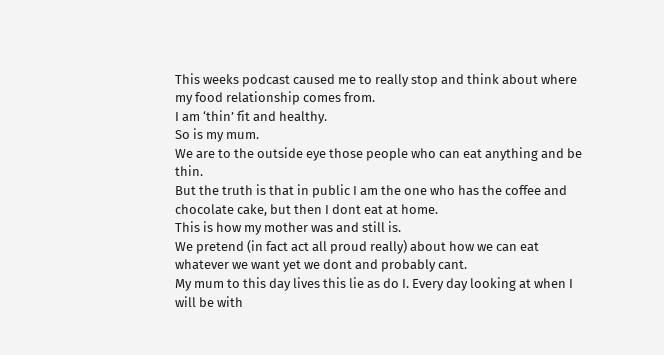This weeks podcast caused me to really stop and think about where my food relationship comes from.
I am ‘thin’ fit and healthy.
So is my mum.
We are to the outside eye those people who can eat anything and be thin.
But the truth is that in public I am the one who has the coffee and chocolate cake, but then I dont eat at home.
This is how my mother was and still is.
We pretend (in fact act all proud really) about how we can eat whatever we want yet we dont and probably cant.
My mum to this day lives this lie as do I. Every day looking at when I will be with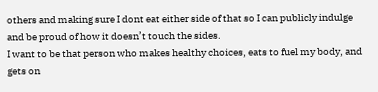others and making sure I dont eat either side of that so I can publicly indulge and be proud of how it doesn’t touch the sides.
I want to be that person who makes healthy choices, eats to fuel my body, and gets on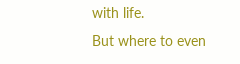with life.
But where to even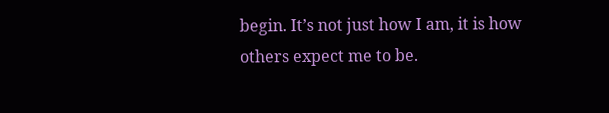begin. It’s not just how I am, it is how others expect me to be.